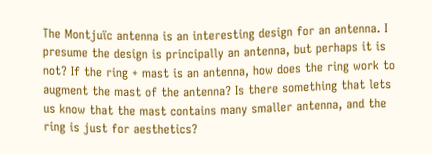The Montjuïc antenna is an interesting design for an antenna. I presume the design is principally an antenna, but perhaps it is not? If the ring + mast is an antenna, how does the ring work to augment the mast of the antenna? Is there something that lets us know that the mast contains many smaller antenna, and the ring is just for aesthetics?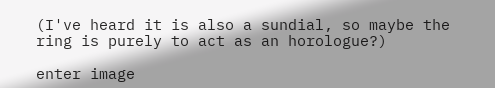(I've heard it is also a sundial, so maybe the ring is purely to act as an horologue?)

enter image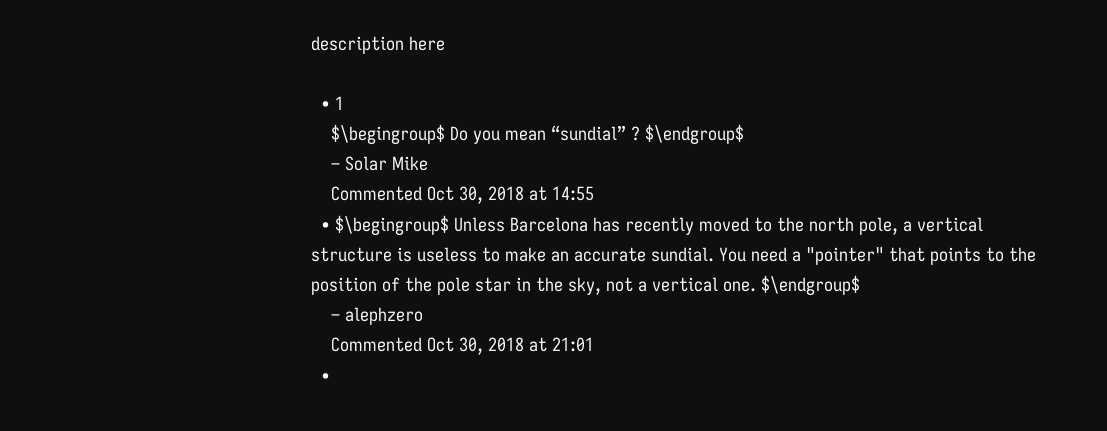description here

  • 1
    $\begingroup$ Do you mean “sundial” ? $\endgroup$
    – Solar Mike
    Commented Oct 30, 2018 at 14:55
  • $\begingroup$ Unless Barcelona has recently moved to the north pole, a vertical structure is useless to make an accurate sundial. You need a "pointer" that points to the position of the pole star in the sky, not a vertical one. $\endgroup$
    – alephzero
    Commented Oct 30, 2018 at 21:01
  •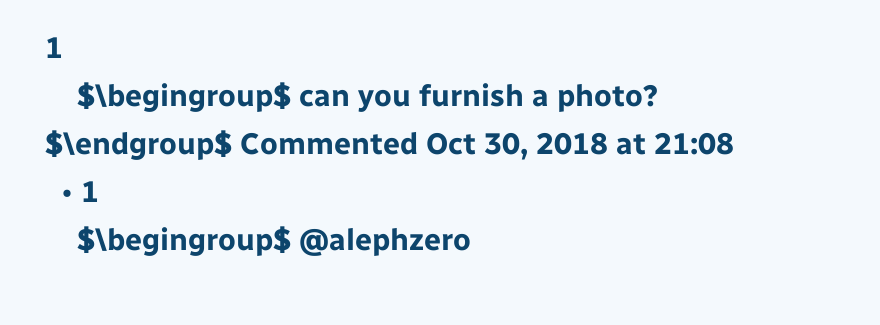1
    $\begingroup$ can you furnish a photo? $\endgroup$ Commented Oct 30, 2018 at 21:08
  • 1
    $\begingroup$ @alephzero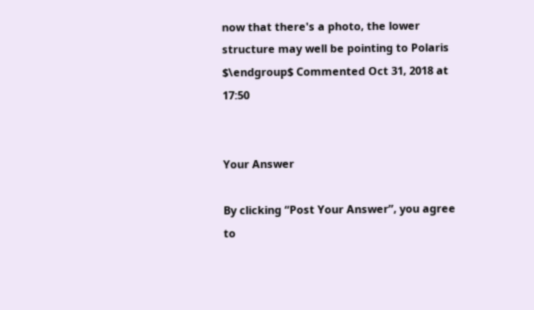now that there's a photo, the lower structure may well be pointing to Polaris $\endgroup$ Commented Oct 31, 2018 at 17:50


Your Answer

By clicking “Post Your Answer”, you agree to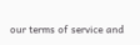our terms of service and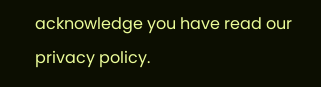acknowledge you have read our privacy policy.